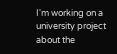I'm working on a university project about the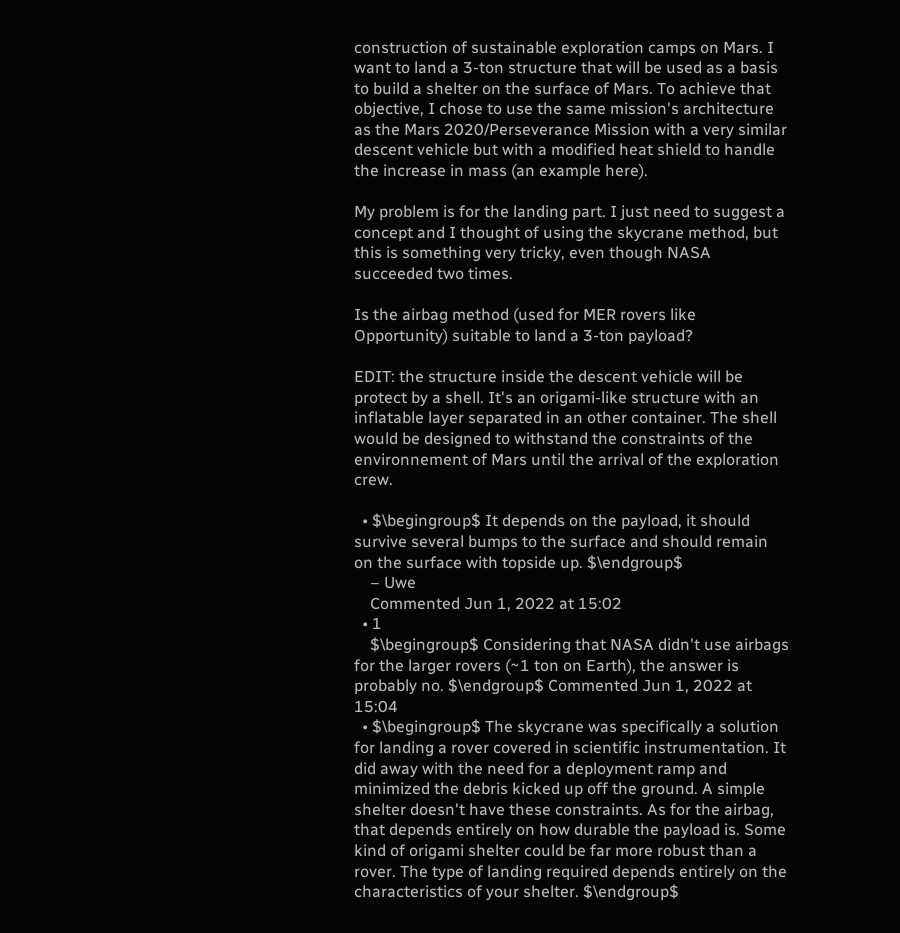construction of sustainable exploration camps on Mars. I want to land a 3-ton structure that will be used as a basis to build a shelter on the surface of Mars. To achieve that objective, I chose to use the same mission's architecture as the Mars 2020/Perseverance Mission with a very similar descent vehicle but with a modified heat shield to handle the increase in mass (an example here).

My problem is for the landing part. I just need to suggest a concept and I thought of using the skycrane method, but this is something very tricky, even though NASA succeeded two times.

Is the airbag method (used for MER rovers like Opportunity) suitable to land a 3-ton payload?

EDIT: the structure inside the descent vehicle will be protect by a shell. It's an origami-like structure with an inflatable layer separated in an other container. The shell would be designed to withstand the constraints of the environnement of Mars until the arrival of the exploration crew.

  • $\begingroup$ It depends on the payload, it should survive several bumps to the surface and should remain on the surface with topside up. $\endgroup$
    – Uwe
    Commented Jun 1, 2022 at 15:02
  • 1
    $\begingroup$ Considering that NASA didn't use airbags for the larger rovers (~1 ton on Earth), the answer is probably no. $\endgroup$ Commented Jun 1, 2022 at 15:04
  • $\begingroup$ The skycrane was specifically a solution for landing a rover covered in scientific instrumentation. It did away with the need for a deployment ramp and minimized the debris kicked up off the ground. A simple shelter doesn't have these constraints. As for the airbag, that depends entirely on how durable the payload is. Some kind of origami shelter could be far more robust than a rover. The type of landing required depends entirely on the characteristics of your shelter. $\endgroup$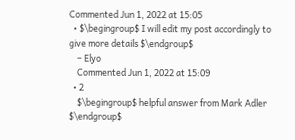Commented Jun 1, 2022 at 15:05
  • $\begingroup$ I will edit my post accordingly to give more details $\endgroup$
    – Elyo
    Commented Jun 1, 2022 at 15:09
  • 2
    $\begingroup$ helpful answer from Mark Adler $\endgroup$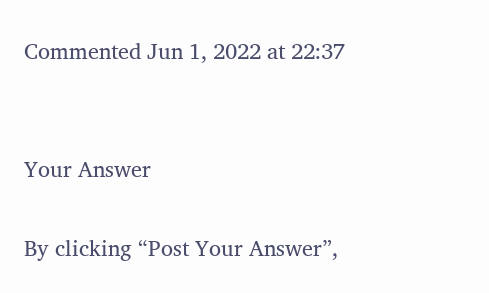Commented Jun 1, 2022 at 22:37


Your Answer

By clicking “Post Your Answer”,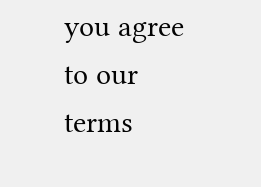you agree to our terms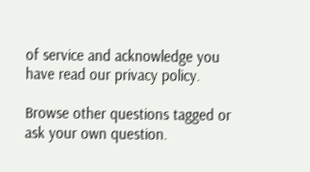of service and acknowledge you have read our privacy policy.

Browse other questions tagged or ask your own question.